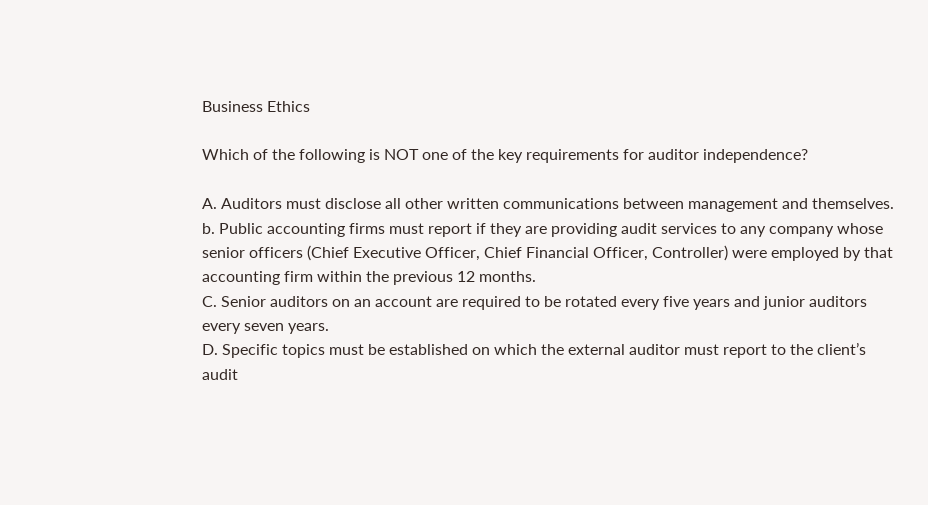Business Ethics

Which of the following is NOT one of the key requirements for auditor independence?

A. Auditors must disclose all other written communications between management and themselves.
b. Public accounting firms must report if they are providing audit services to any company whose senior officers (Chief Executive Officer, Chief Financial Officer, Controller) were employed by that accounting firm within the previous 12 months.
C. Senior auditors on an account are required to be rotated every five years and junior auditors every seven years.
D. Specific topics must be established on which the external auditor must report to the client’s audit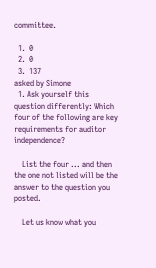committee.

  1.  0
  2.  0
  3.  137
asked by Simone
  1. Ask yourself this question differently: Which four of the following are key requirements for auditor independence?

    List the four ... and then the one not listed will be the answer to the question you posted.

    Let us know what you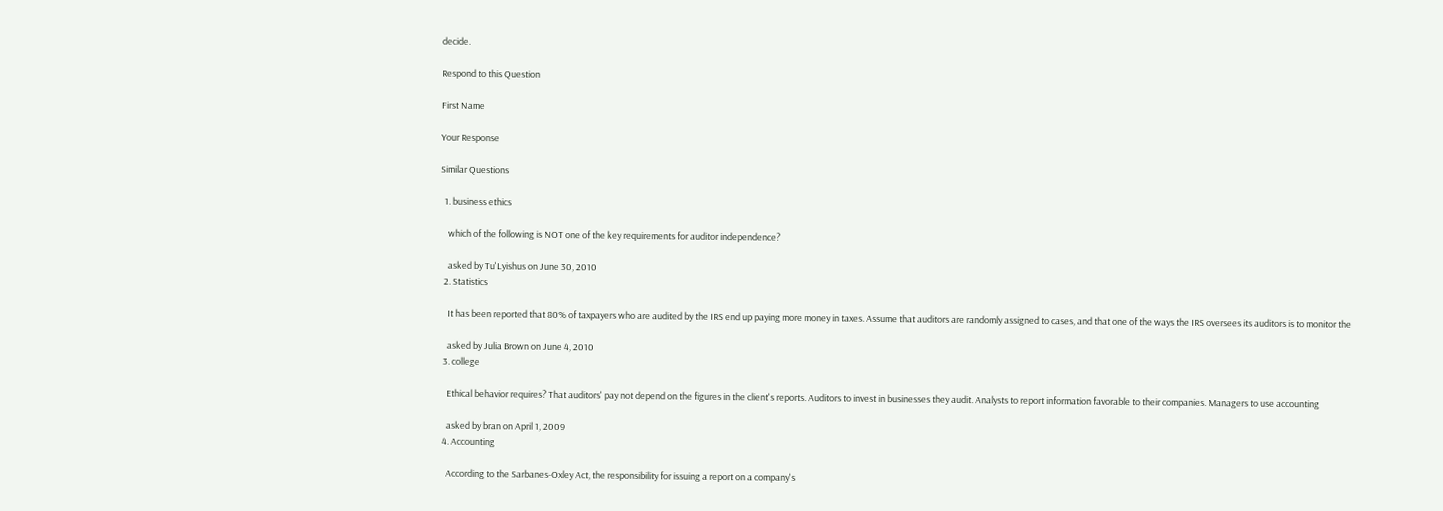decide.

Respond to this Question

First Name

Your Response

Similar Questions

  1. business ethics

    which of the following is NOT one of the key requirements for auditor independence?

    asked by Tu'Lyishus on June 30, 2010
  2. Statistics

    It has been reported that 80% of taxpayers who are audited by the IRS end up paying more money in taxes. Assume that auditors are randomly assigned to cases, and that one of the ways the IRS oversees its auditors is to monitor the

    asked by Julia Brown on June 4, 2010
  3. college

    Ethical behavior requires? That auditors' pay not depend on the figures in the client's reports. Auditors to invest in businesses they audit. Analysts to report information favorable to their companies. Managers to use accounting

    asked by bran on April 1, 2009
  4. Accounting

    According to the Sarbanes-Oxley Act, the responsibility for issuing a report on a company's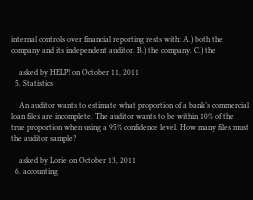internal controls over financial reporting rests with: A.) both the company and its independent auditor. B.) the company. C.) the

    asked by HELP! on October 11, 2011
  5. Statistics

    An auditor wants to estimate what proportion of a bank’s commercial loan files are incomplete. The auditor wants to be within 10% of the true proportion when using a 95% confidence level. How many files must the auditor sample?

    asked by Lorie on October 13, 2011
  6. accounting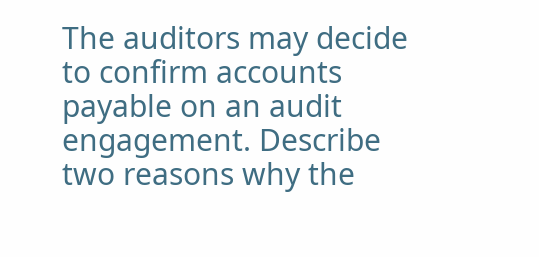The auditors may decide to confirm accounts payable on an audit engagement. Describe two reasons why the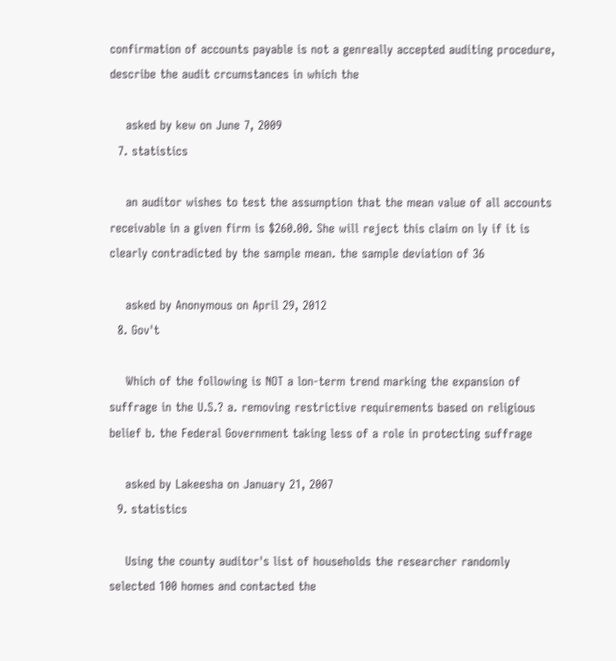confirmation of accounts payable is not a genreally accepted auditing procedure, describe the audit crcumstances in which the

    asked by kew on June 7, 2009
  7. statistics

    an auditor wishes to test the assumption that the mean value of all accounts receivable in a given firm is $260.00. She will reject this claim on ly if it is clearly contradicted by the sample mean. the sample deviation of 36

    asked by Anonymous on April 29, 2012
  8. Gov't

    Which of the following is NOT a lon-term trend marking the expansion of suffrage in the U.S.? a. removing restrictive requirements based on religious belief b. the Federal Government taking less of a role in protecting suffrage

    asked by Lakeesha on January 21, 2007
  9. statistics

    Using the county auditor's list of households the researcher randomly selected 100 homes and contacted the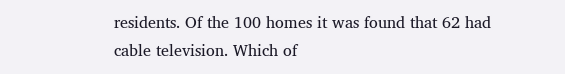residents. Of the 100 homes it was found that 62 had cable television. Which of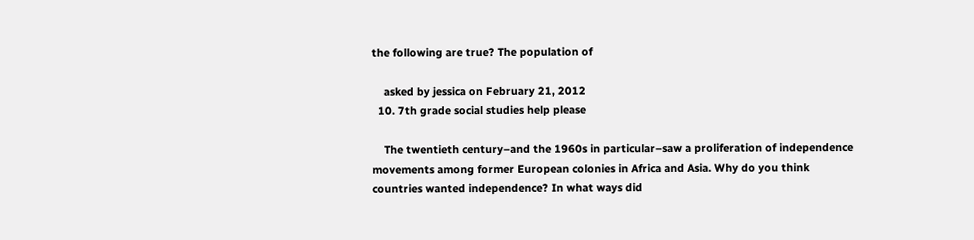the following are true? The population of

    asked by jessica on February 21, 2012
  10. 7th grade social studies help please

    The twentieth century–and the 1960s in particular–saw a proliferation of independence movements among former European colonies in Africa and Asia. Why do you think countries wanted independence? In what ways did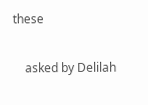these

    asked by Delilah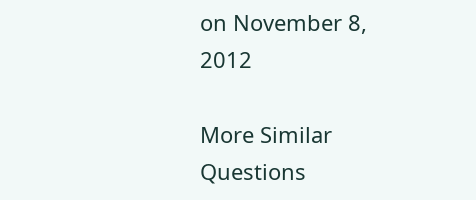on November 8, 2012

More Similar Questions